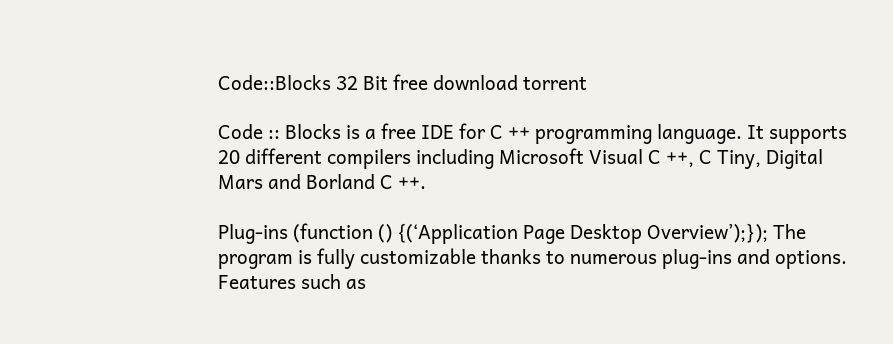Code::Blocks 32 Bit free download torrent

Code :: Blocks is a free IDE for C ++ programming language. It supports 20 different compilers including Microsoft Visual C ++, C Tiny, Digital Mars and Borland C ++.

Plug-ins (function () {(‘Application Page Desktop Overview’);}); The program is fully customizable thanks to numerous plug-ins and options. Features such as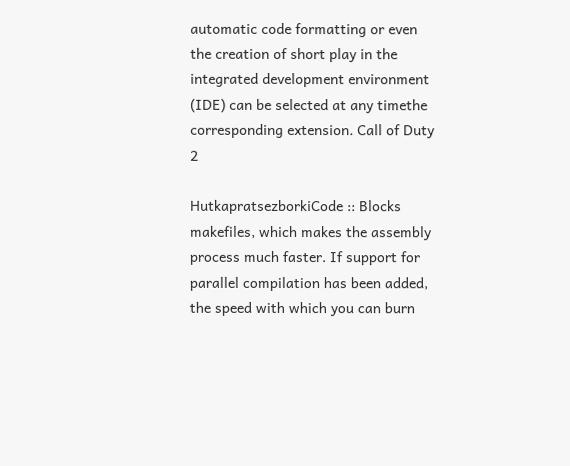automatic code formatting or even the creation of short play in the integrated development environment (IDE) can be selected at any timethe corresponding extension. Call of Duty 2

HutkapratsezborkiCode :: Blocks makefiles, which makes the assembly process much faster. If support for parallel compilation has been added, the speed with which you can burn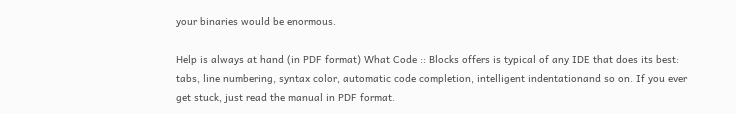your binaries would be enormous.

Help is always at hand (in PDF format) What Code :: Blocks offers is typical of any IDE that does its best: tabs, line numbering, syntax color, automatic code completion, intelligent indentationand so on. If you ever get stuck, just read the manual in PDF format.